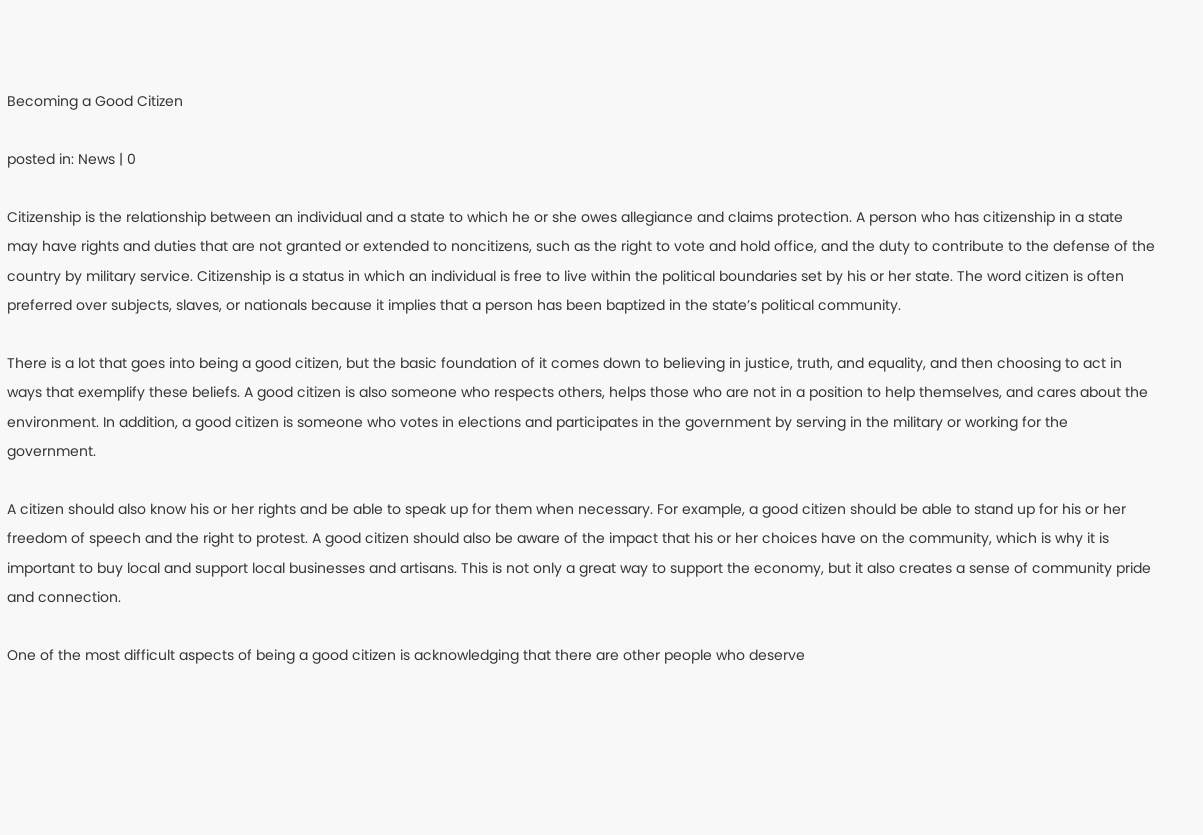Becoming a Good Citizen

posted in: News | 0

Citizenship is the relationship between an individual and a state to which he or she owes allegiance and claims protection. A person who has citizenship in a state may have rights and duties that are not granted or extended to noncitizens, such as the right to vote and hold office, and the duty to contribute to the defense of the country by military service. Citizenship is a status in which an individual is free to live within the political boundaries set by his or her state. The word citizen is often preferred over subjects, slaves, or nationals because it implies that a person has been baptized in the state’s political community.

There is a lot that goes into being a good citizen, but the basic foundation of it comes down to believing in justice, truth, and equality, and then choosing to act in ways that exemplify these beliefs. A good citizen is also someone who respects others, helps those who are not in a position to help themselves, and cares about the environment. In addition, a good citizen is someone who votes in elections and participates in the government by serving in the military or working for the government.

A citizen should also know his or her rights and be able to speak up for them when necessary. For example, a good citizen should be able to stand up for his or her freedom of speech and the right to protest. A good citizen should also be aware of the impact that his or her choices have on the community, which is why it is important to buy local and support local businesses and artisans. This is not only a great way to support the economy, but it also creates a sense of community pride and connection.

One of the most difficult aspects of being a good citizen is acknowledging that there are other people who deserve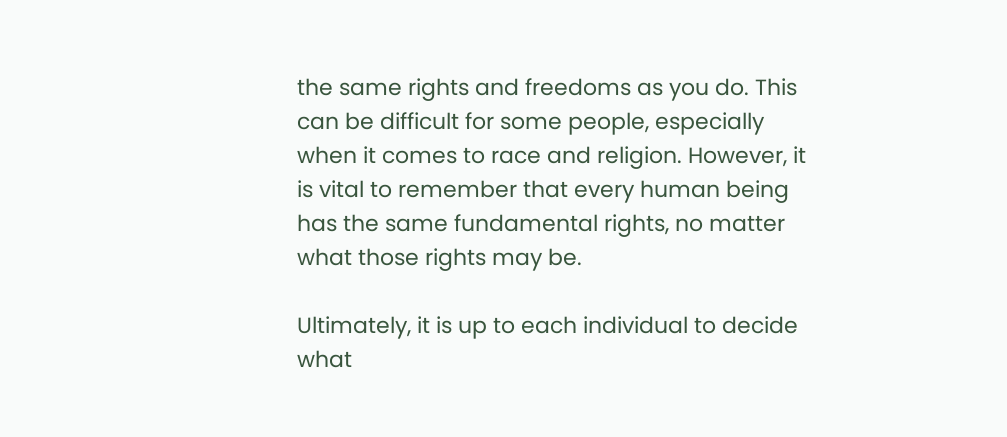the same rights and freedoms as you do. This can be difficult for some people, especially when it comes to race and religion. However, it is vital to remember that every human being has the same fundamental rights, no matter what those rights may be.

Ultimately, it is up to each individual to decide what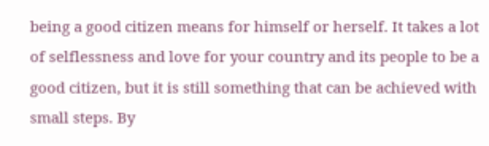being a good citizen means for himself or herself. It takes a lot of selflessness and love for your country and its people to be a good citizen, but it is still something that can be achieved with small steps. By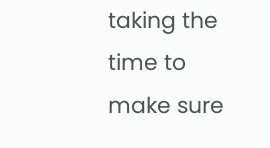taking the time to make sure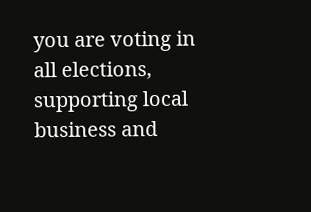you are voting in all elections, supporting local business and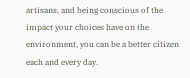artisans, and being conscious of the impact your choices have on the environment, you can be a better citizen each and every day.